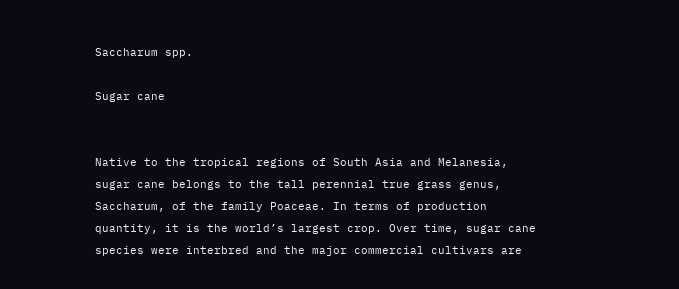Saccharum spp.

Sugar cane


Native to the tropical regions of South Asia and Melanesia, sugar cane belongs to the tall perennial true grass genus, Saccharum, of the family Poaceae. In terms of production quantity, it is the world’s largest crop. Over time, sugar cane species were interbred and the major commercial cultivars are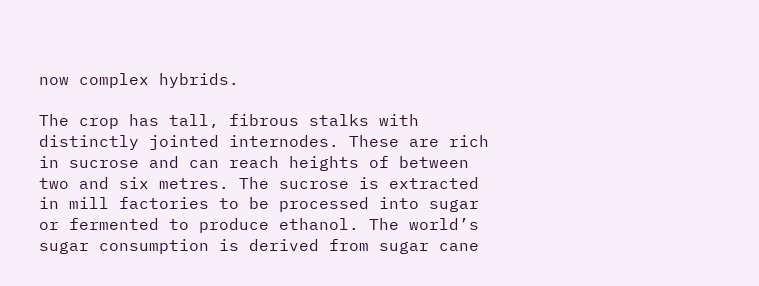now complex hybrids.

The crop has tall, fibrous stalks with distinctly jointed internodes. These are rich in sucrose and can reach heights of between two and six metres. The sucrose is extracted in mill factories to be processed into sugar or fermented to produce ethanol. The world’s sugar consumption is derived from sugar cane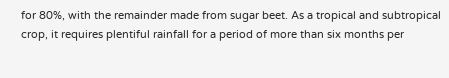for 80%, with the remainder made from sugar beet. As a tropical and subtropical crop, it requires plentiful rainfall for a period of more than six months per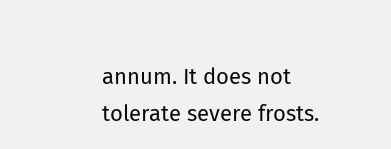annum. It does not tolerate severe frosts.